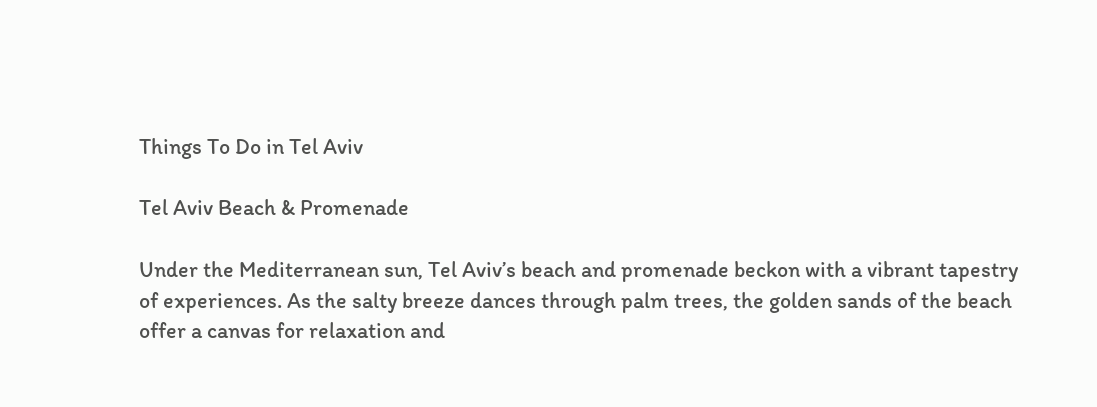Things To Do in Tel Aviv

Tel Aviv Beach & Promenade

Under the Mediterranean sun, Tel Aviv’s beach and promenade beckon with a vibrant tapestry of experiences. As the salty breeze dances through palm trees, the golden sands of the beach offer a canvas for relaxation and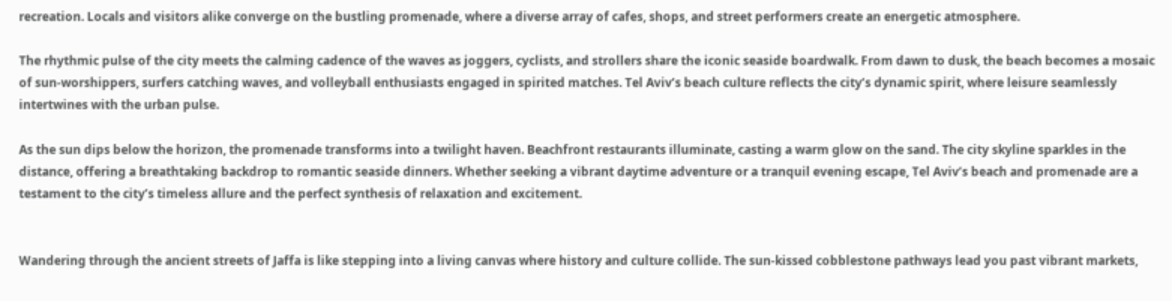recreation. Locals and visitors alike converge on the bustling promenade, where a diverse array of cafes, shops, and street performers create an energetic atmosphere.

The rhythmic pulse of the city meets the calming cadence of the waves as joggers, cyclists, and strollers share the iconic seaside boardwalk. From dawn to dusk, the beach becomes a mosaic of sun-worshippers, surfers catching waves, and volleyball enthusiasts engaged in spirited matches. Tel Aviv’s beach culture reflects the city’s dynamic spirit, where leisure seamlessly intertwines with the urban pulse.

As the sun dips below the horizon, the promenade transforms into a twilight haven. Beachfront restaurants illuminate, casting a warm glow on the sand. The city skyline sparkles in the distance, offering a breathtaking backdrop to romantic seaside dinners. Whether seeking a vibrant daytime adventure or a tranquil evening escape, Tel Aviv’s beach and promenade are a testament to the city’s timeless allure and the perfect synthesis of relaxation and excitement.


Wandering through the ancient streets of Jaffa is like stepping into a living canvas where history and culture collide. The sun-kissed cobblestone pathways lead you past vibrant markets,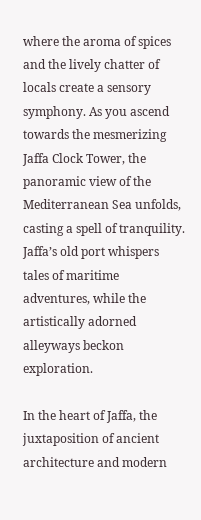where the aroma of spices and the lively chatter of locals create a sensory symphony. As you ascend towards the mesmerizing Jaffa Clock Tower, the panoramic view of the Mediterranean Sea unfolds, casting a spell of tranquility. Jaffa’s old port whispers tales of maritime adventures, while the artistically adorned alleyways beckon exploration.

In the heart of Jaffa, the juxtaposition of ancient architecture and modern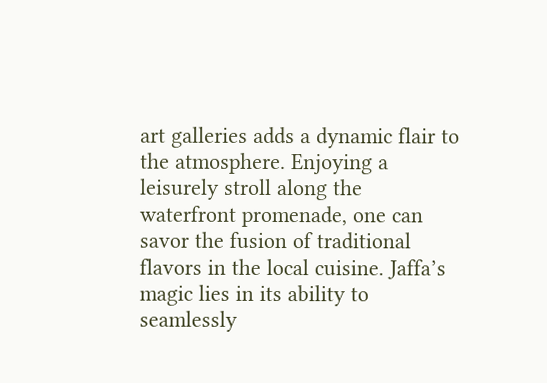art galleries adds a dynamic flair to the atmosphere. Enjoying a leisurely stroll along the waterfront promenade, one can savor the fusion of traditional flavors in the local cuisine. Jaffa’s magic lies in its ability to seamlessly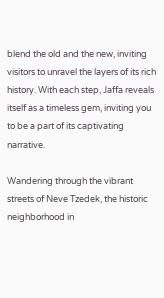blend the old and the new, inviting visitors to unravel the layers of its rich history. With each step, Jaffa reveals itself as a timeless gem, inviting you to be a part of its captivating narrative.

Wandering through the vibrant streets of Neve Tzedek, the historic neighborhood in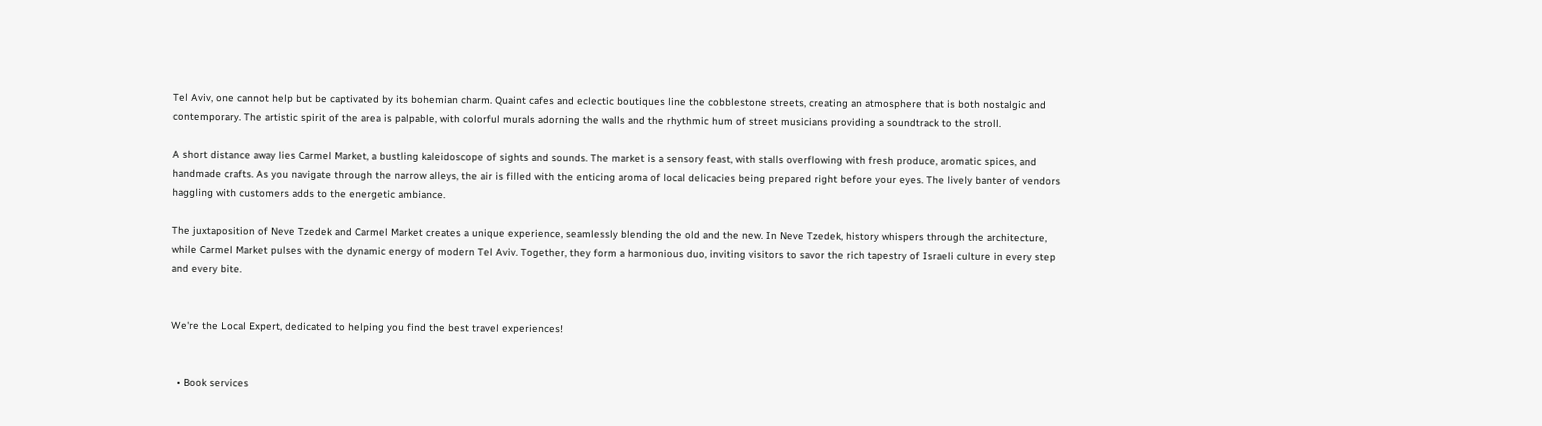Tel Aviv, one cannot help but be captivated by its bohemian charm. Quaint cafes and eclectic boutiques line the cobblestone streets, creating an atmosphere that is both nostalgic and contemporary. The artistic spirit of the area is palpable, with colorful murals adorning the walls and the rhythmic hum of street musicians providing a soundtrack to the stroll.

A short distance away lies Carmel Market, a bustling kaleidoscope of sights and sounds. The market is a sensory feast, with stalls overflowing with fresh produce, aromatic spices, and handmade crafts. As you navigate through the narrow alleys, the air is filled with the enticing aroma of local delicacies being prepared right before your eyes. The lively banter of vendors haggling with customers adds to the energetic ambiance.

The juxtaposition of Neve Tzedek and Carmel Market creates a unique experience, seamlessly blending the old and the new. In Neve Tzedek, history whispers through the architecture, while Carmel Market pulses with the dynamic energy of modern Tel Aviv. Together, they form a harmonious duo, inviting visitors to savor the rich tapestry of Israeli culture in every step and every bite.


We're the Local Expert, dedicated to helping you find the best travel experiences!


  • Book services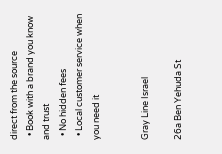direct from the source
  • Book with a brand you know and trust
  • No hidden fees
  • Local customer service when you need it


Gray Line Israel

26a Ben Yehuda St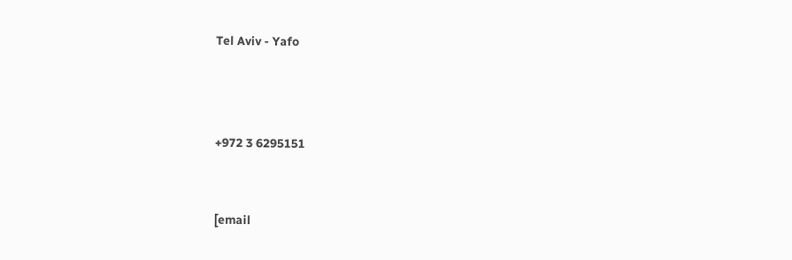Tel Aviv - Yafo



+972 3 6295151


[email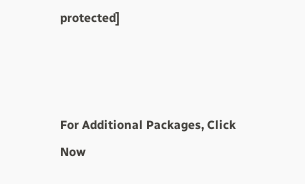protected]



For Additional Packages, Click Now